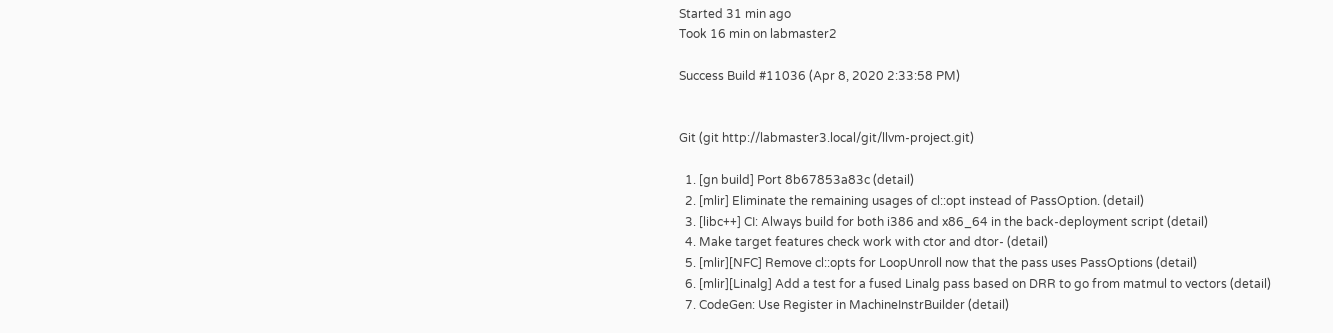Started 31 min ago
Took 16 min on labmaster2

Success Build #11036 (Apr 8, 2020 2:33:58 PM)


Git (git http://labmaster3.local/git/llvm-project.git)

  1. [gn build] Port 8b67853a83c (detail)
  2. [mlir] Eliminate the remaining usages of cl::opt instead of PassOption. (detail)
  3. [libc++] CI: Always build for both i386 and x86_64 in the back-deployment script (detail)
  4. Make target features check work with ctor and dtor- (detail)
  5. [mlir][NFC] Remove cl::opts for LoopUnroll now that the pass uses PassOptions (detail)
  6. [mlir][Linalg] Add a test for a fused Linalg pass based on DRR to go from matmul to vectors (detail)
  7. CodeGen: Use Register in MachineInstrBuilder (detail)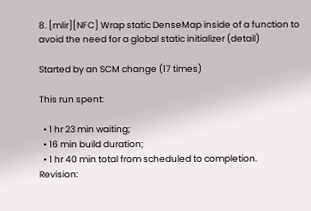8. [mlir][NFC] Wrap static DenseMap inside of a function to avoid the need for a global static initializer (detail)

Started by an SCM change (17 times)

This run spent:

  • 1 hr 23 min waiting;
  • 16 min build duration;
  • 1 hr 40 min total from scheduled to completion.
Revision: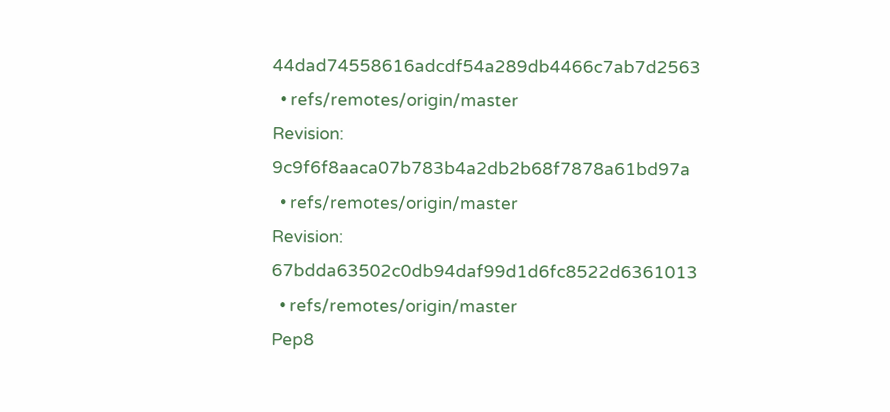44dad74558616adcdf54a289db4466c7ab7d2563
  • refs/remotes/origin/master
Revision: 9c9f6f8aaca07b783b4a2db2b68f7878a61bd97a
  • refs/remotes/origin/master
Revision: 67bdda63502c0db94daf99d1d6fc8522d6361013
  • refs/remotes/origin/master
Pep8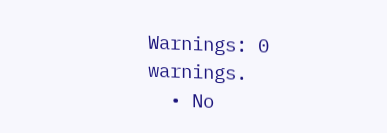Warnings: 0 warnings.
  • No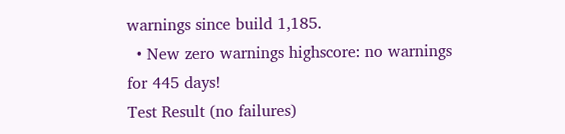warnings since build 1,185.
  • New zero warnings highscore: no warnings for 445 days!
Test Result (no failures)